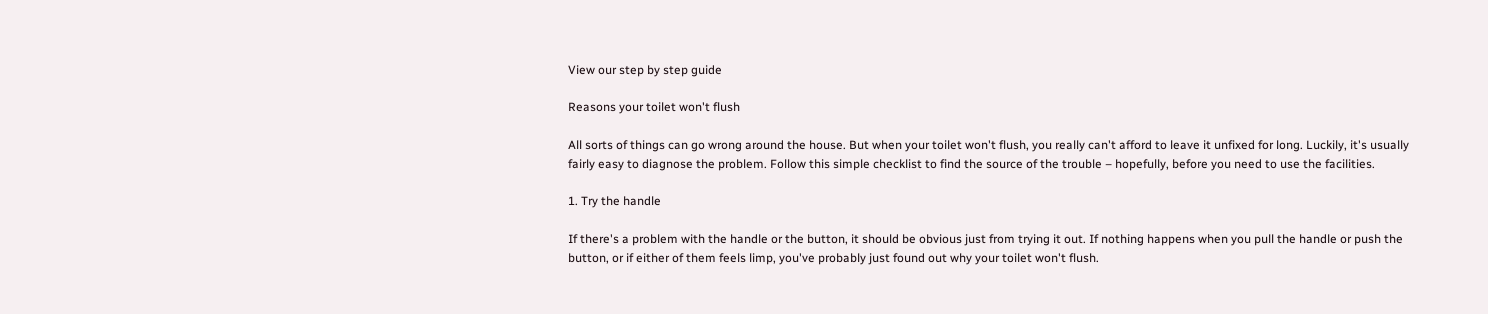View our step by step guide

Reasons your toilet won't flush

All sorts of things can go wrong around the house. But when your toilet won't flush, you really can't afford to leave it unfixed for long. Luckily, it's usually fairly easy to diagnose the problem. Follow this simple checklist to find the source of the trouble – hopefully, before you need to use the facilities.

1. Try the handle

If there's a problem with the handle or the button, it should be obvious just from trying it out. If nothing happens when you pull the handle or push the button, or if either of them feels limp, you've probably just found out why your toilet won't flush.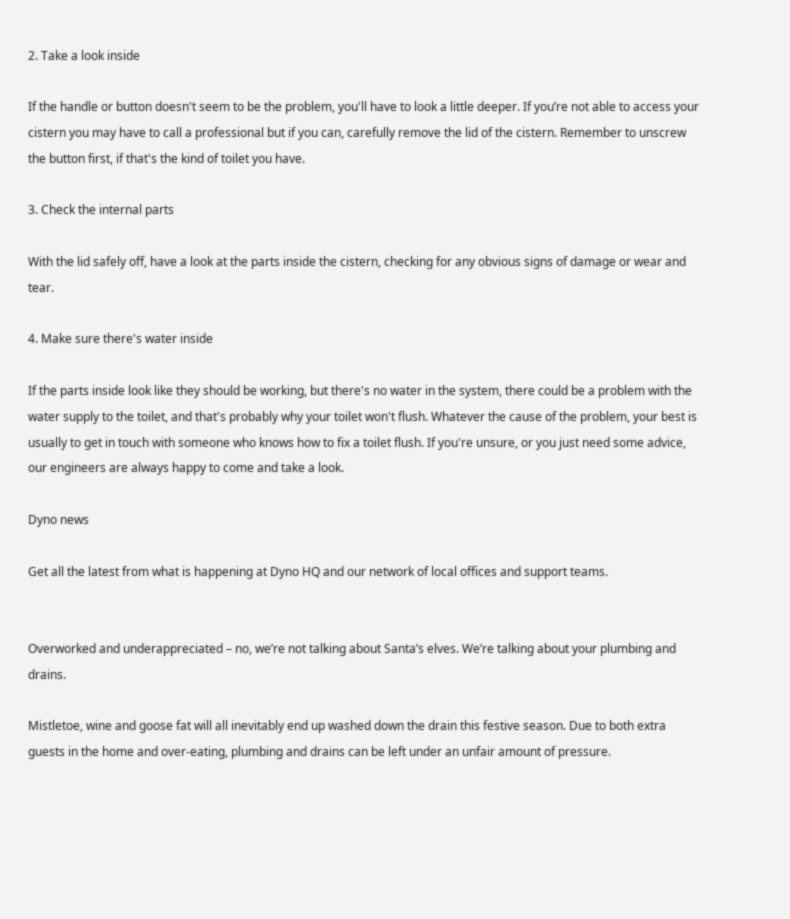2. Take a look inside

If the handle or button doesn't seem to be the problem, you'll have to look a little deeper. If you’re not able to access your cistern you may have to call a professional but if you can, carefully remove the lid of the cistern. Remember to unscrew the button first, if that's the kind of toilet you have.

3. Check the internal parts

With the lid safely off, have a look at the parts inside the cistern, checking for any obvious signs of damage or wear and tear.

4. Make sure there's water inside

If the parts inside look like they should be working, but there's no water in the system, there could be a problem with the water supply to the toilet, and that's probably why your toilet won't flush. Whatever the cause of the problem, your best is usually to get in touch with someone who knows how to fix a toilet flush. If you're unsure, or you just need some advice, our engineers are always happy to come and take a look.

Dyno news

Get all the latest from what is happening at Dyno HQ and our network of local offices and support teams.


Overworked and underappreciated – no, we’re not talking about Santa’s elves. We’re talking about your plumbing and drains.

Mistletoe, wine and goose fat will all inevitably end up washed down the drain this festive season. Due to both extra guests in the home and over-eating, plumbing and drains can be left under an unfair amount of pressure.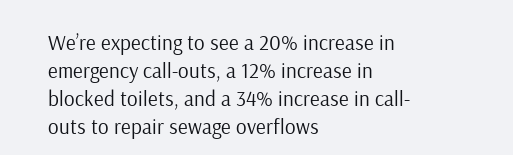We’re expecting to see a 20% increase in emergency call-outs, a 12% increase in blocked toilets, and a 34% increase in call-outs to repair sewage overflows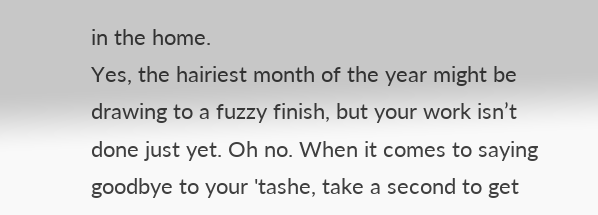in the home.
Yes, the hairiest month of the year might be drawing to a fuzzy finish, but your work isn’t done just yet. Oh no. When it comes to saying goodbye to your 'tashe, take a second to get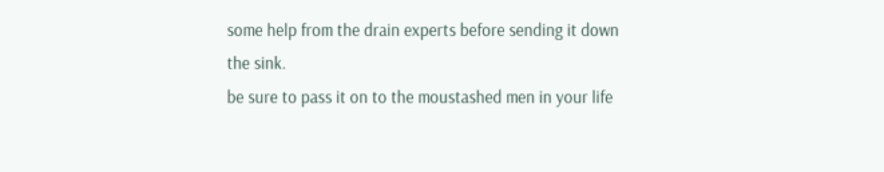some help from the drain experts before sending it down the sink.
be sure to pass it on to the moustashed men in your life